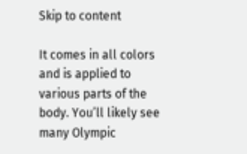Skip to content

It comes in all colors and is applied to various parts of the body. You’ll likely see many Olympic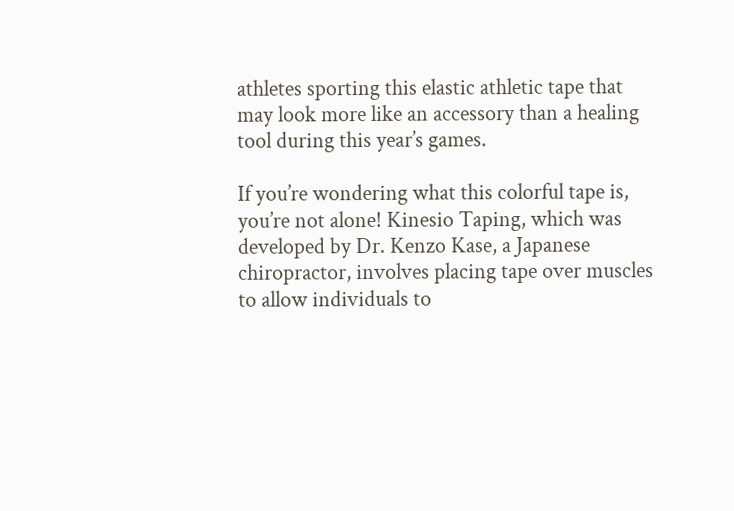athletes sporting this elastic athletic tape that may look more like an accessory than a healing tool during this year’s games.

If you’re wondering what this colorful tape is, you’re not alone! Kinesio Taping, which was developed by Dr. Kenzo Kase, a Japanese chiropractor, involves placing tape over muscles to allow individuals to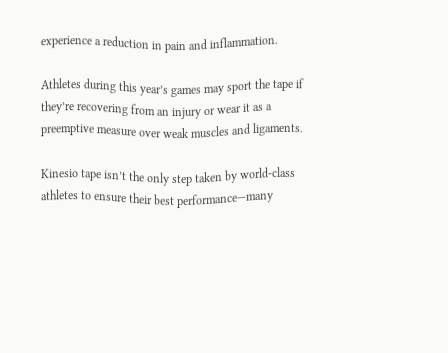experience a reduction in pain and inflammation.

Athletes during this year’s games may sport the tape if they’re recovering from an injury or wear it as a preemptive measure over weak muscles and ligaments.

Kinesio tape isn’t the only step taken by world-class athletes to ensure their best performance—many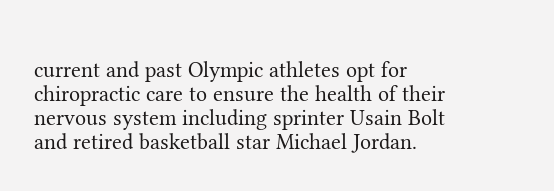current and past Olympic athletes opt for chiropractic care to ensure the health of their nervous system including sprinter Usain Bolt and retired basketball star Michael Jordan.